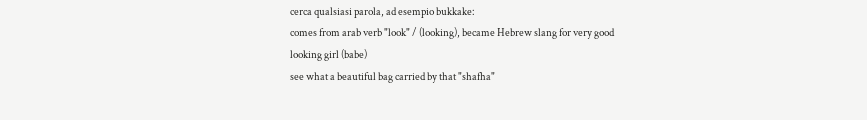cerca qualsiasi parola, ad esempio bukkake:
comes from arab verb "look" / (looking), became Hebrew slang for very good looking girl (babe)
see what a beautiful bag carried by that "shafha"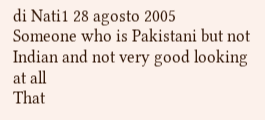di Nati1 28 agosto 2005
Someone who is Pakistani but not Indian and not very good looking at all
That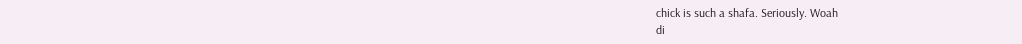chick is such a shafa. Seriously. Woah
di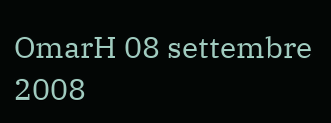OmarH 08 settembre 2008